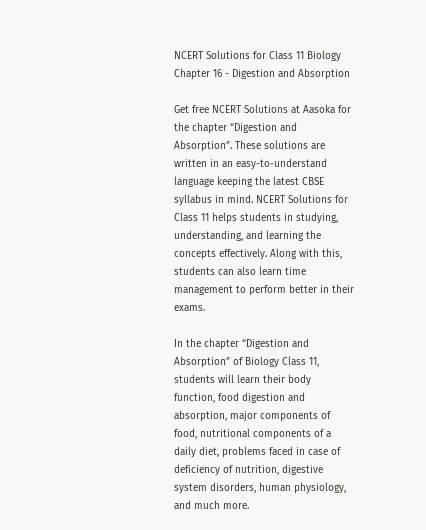NCERT Solutions for Class 11 Biology Chapter 16 - Digestion and Absorption

Get free NCERT Solutions at Aasoka for the chapter “Digestion and Absorption”. These solutions are written in an easy-to-understand language keeping the latest CBSE syllabus in mind. NCERT Solutions for Class 11 helps students in studying, understanding, and learning the concepts effectively. Along with this, students can also learn time management to perform better in their exams.

In the chapter “Digestion and Absorption” of Biology Class 11, students will learn their body function, food digestion and absorption, major components of food, nutritional components of a daily diet, problems faced in case of deficiency of nutrition, digestive system disorders, human physiology, and much more.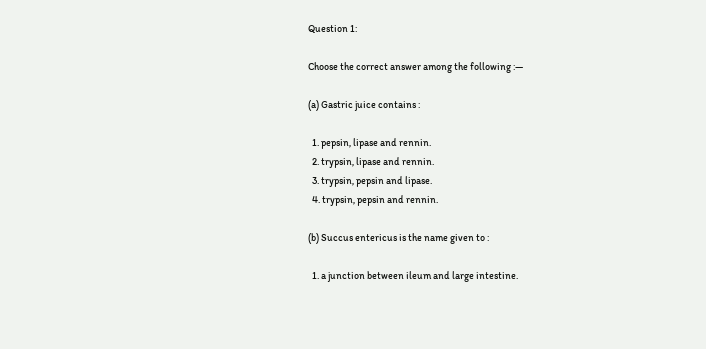Question 1:

Choose the correct answer among the following :—

(a) Gastric juice contains :

  1. pepsin, lipase and rennin.
  2. trypsin, lipase and rennin.
  3. trypsin, pepsin and lipase.
  4. trypsin, pepsin and rennin.

(b) Succus entericus is the name given to :

  1. a junction between ileum and large intestine.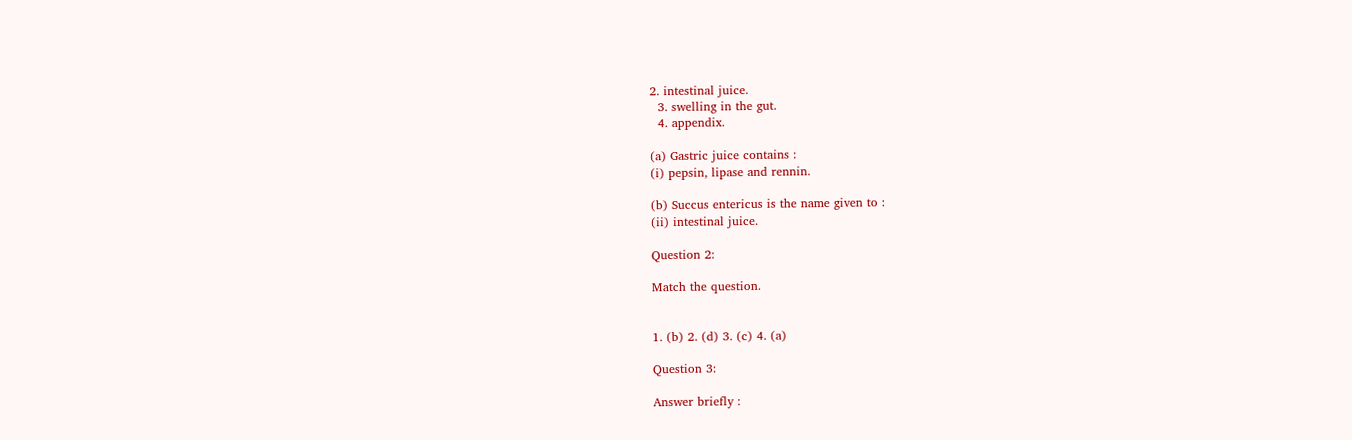2. intestinal juice.
  3. swelling in the gut.
  4. appendix.

(a) Gastric juice contains :
(i) pepsin, lipase and rennin.

(b) Succus entericus is the name given to :
(ii) intestinal juice.

Question 2:

Match the question.


1. (b) 2. (d) 3. (c) 4. (a)

Question 3:

Answer briefly :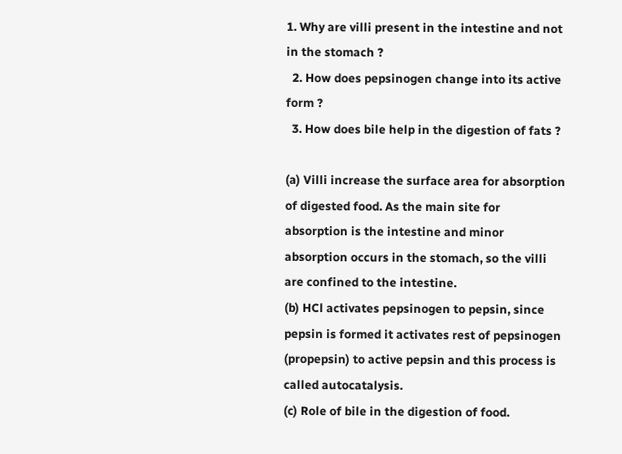1. Why are villi present in the intestine and not in the stomach ?
  2. How does pepsinogen change into its active form ?
  3. How does bile help in the digestion of fats ?

(a) Villi increase the surface area for absorption of digested food. As the main site for absorption is the intestine and minor absorption occurs in the stomach, so the villi are confined to the intestine.
(b) HCl activates pepsinogen to pepsin, since pepsin is formed it activates rest of pepsinogen (propepsin) to active pepsin and this process is called autocatalysis.
(c) Role of bile in the digestion of food.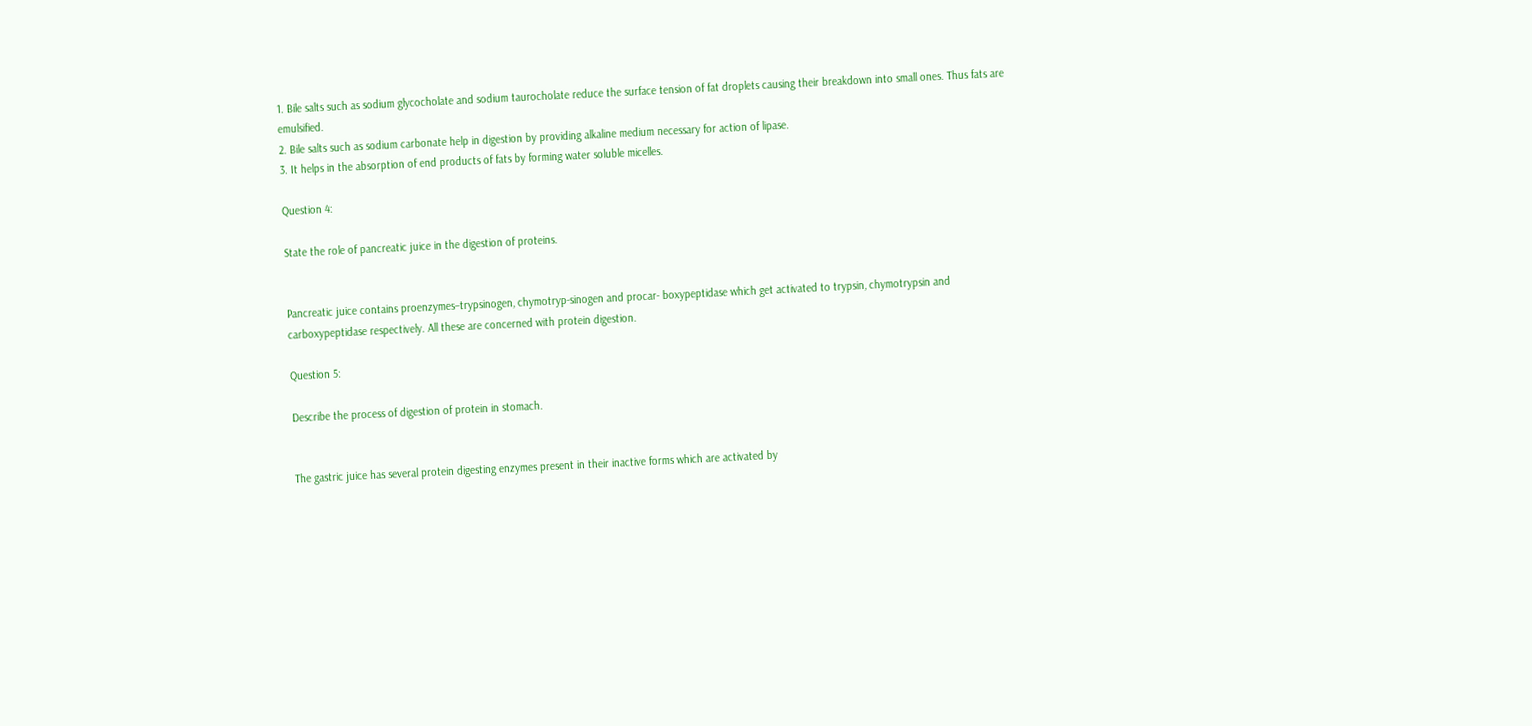1. Bile salts such as sodium glycocholate and sodium taurocholate reduce the surface tension of fat droplets causing their breakdown into small ones. Thus fats are emulsified.
2. Bile salts such as sodium carbonate help in digestion by providing alkaline medium necessary for action of lipase.
3. It helps in the absorption of end products of fats by forming water soluble micelles.

Question 4:

State the role of pancreatic juice in the digestion of proteins.


Pancreatic juice contains proenzymes–trypsinogen, chymotryp-sinogen and procar- boxypeptidase which get activated to trypsin, chymotrypsin and carboxypeptidase respectively. All these are concerned with protein digestion.

Question 5:

Describe the process of digestion of protein in stomach.


The gastric juice has several protein digesting enzymes present in their inactive forms which are activated by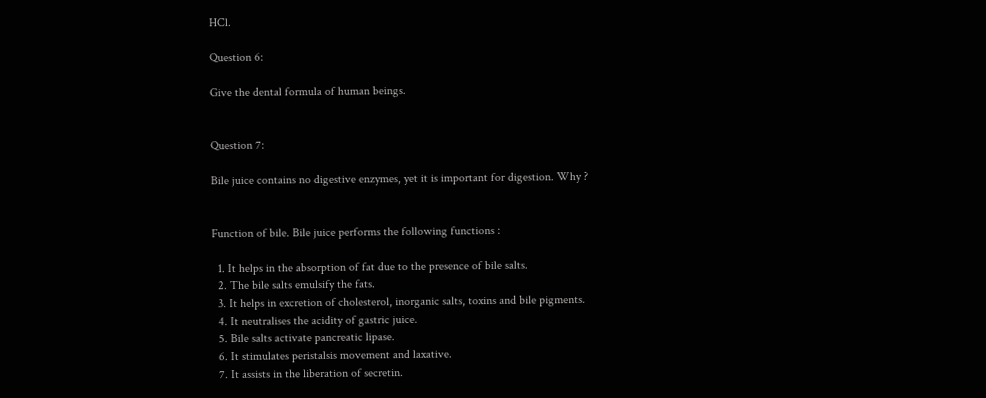HCl.

Question 6:

Give the dental formula of human beings.


Question 7:

Bile juice contains no digestive enzymes, yet it is important for digestion. Why ?


Function of bile. Bile juice performs the following functions :

  1. It helps in the absorption of fat due to the presence of bile salts.
  2. The bile salts emulsify the fats.
  3. It helps in excretion of cholesterol, inorganic salts, toxins and bile pigments.
  4. It neutralises the acidity of gastric juice.
  5. Bile salts activate pancreatic lipase.
  6. It stimulates peristalsis movement and laxative.
  7. It assists in the liberation of secretin.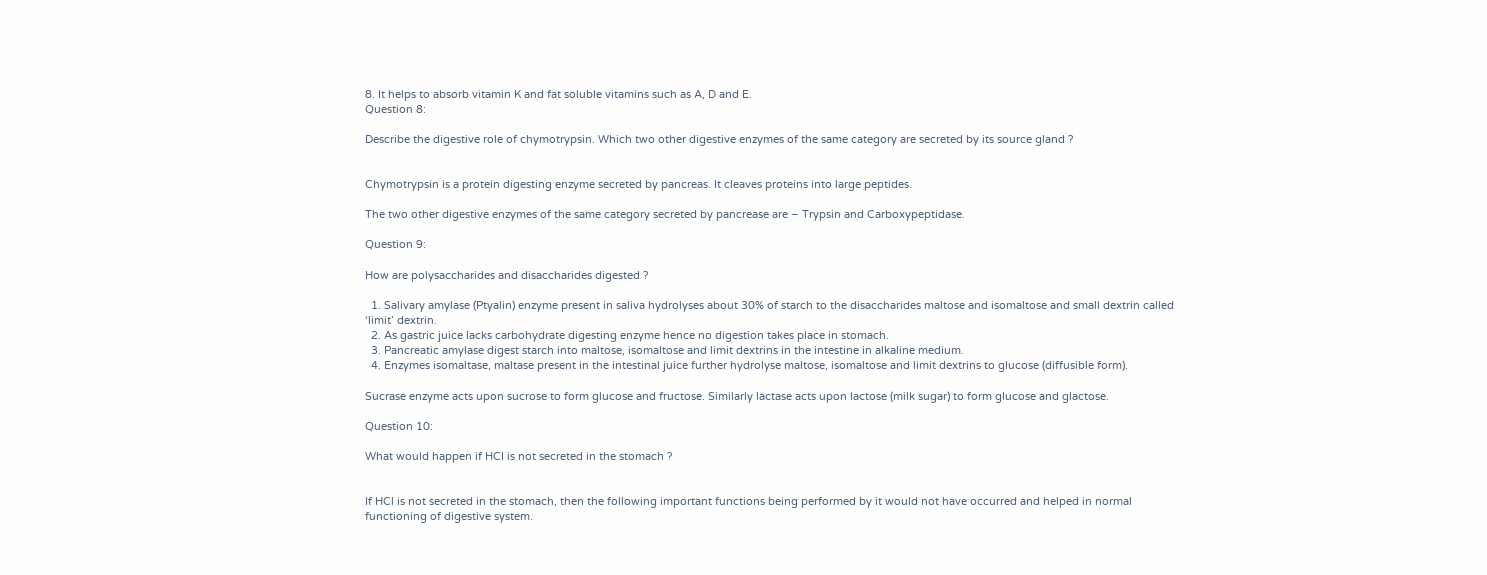8. It helps to absorb vitamin K and fat soluble vitamins such as A, D and E.
Question 8:

Describe the digestive role of chymotrypsin. Which two other digestive enzymes of the same category are secreted by its source gland ?


Chymotrypsin is a protein digesting enzyme secreted by pancreas. It cleaves proteins into large peptides.

The two other digestive enzymes of the same category secreted by pancrease are – Trypsin and Carboxypeptidase.

Question 9:

How are polysaccharides and disaccharides digested ?

  1. Salivary amylase (Ptyalin) enzyme present in saliva hydrolyses about 30% of starch to the disaccharides maltose and isomaltose and small dextrin called ‘limit’ dextrin.
  2. As gastric juice lacks carbohydrate digesting enzyme hence no digestion takes place in stomach.
  3. Pancreatic amylase digest starch into maltose, isomaltose and limit dextrins in the intestine in alkaline medium.
  4. Enzymes isomaltase, maltase present in the intestinal juice further hydrolyse maltose, isomaltose and limit dextrins to glucose (diffusible form).

Sucrase enzyme acts upon sucrose to form glucose and fructose. Similarly lactase acts upon lactose (milk sugar) to form glucose and glactose.

Question 10:

What would happen if HCl is not secreted in the stomach ?


If HCl is not secreted in the stomach, then the following important functions being performed by it would not have occurred and helped in normal functioning of digestive system.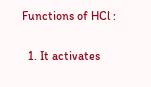Functions of HCl :

  1. It activates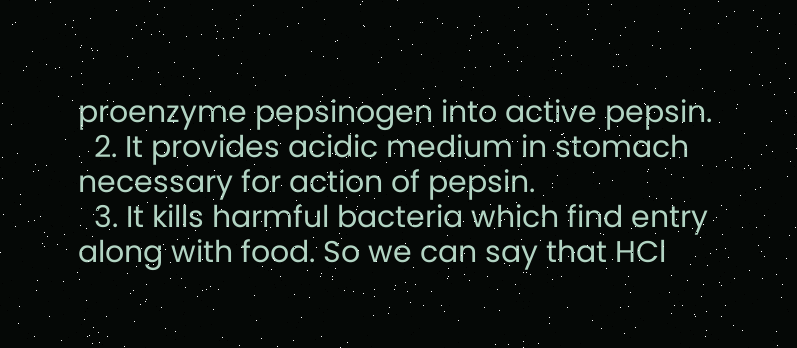proenzyme pepsinogen into active pepsin.
  2. It provides acidic medium in stomach necessary for action of pepsin.
  3. It kills harmful bacteria which find entry along with food. So we can say that HCl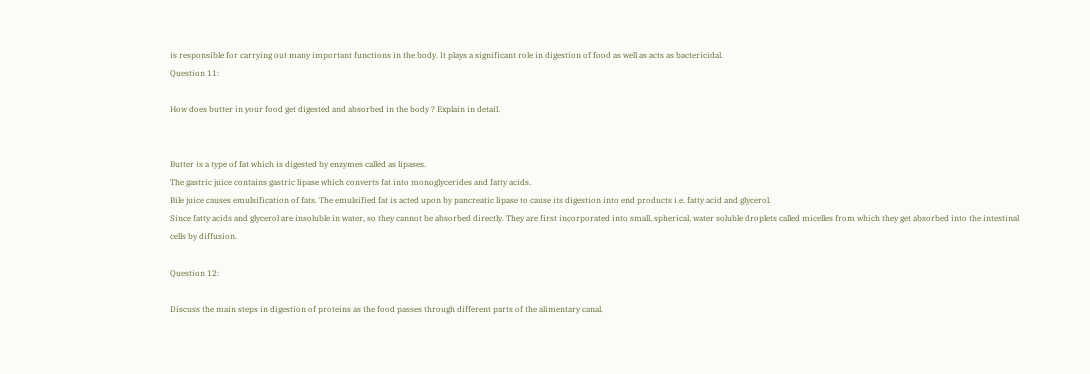is responsible for carrying out many important functions in the body. It plays a significant role in digestion of food as well as acts as bactericidal.
Question 11:

How does butter in your food get digested and absorbed in the body ? Explain in detail.


Butter is a type of fat which is digested by enzymes called as lipases.
The gastric juice contains gastric lipase which converts fat into monoglycerides and fatty acids.
Bile juice causes emulsification of fats. The emulsified fat is acted upon by pancreatic lipase to cause its digestion into end products i.e. fatty acid and glycerol.
Since fatty acids and glycerol are insoluble in water, so they cannot be absorbed directly. They are first incorporated into small, spherical, water soluble droplets called micelles from which they get absorbed into the intestinal cells by diffusion.

Question 12:

Discuss the main steps in digestion of proteins as the food passes through different parts of the alimentary canal.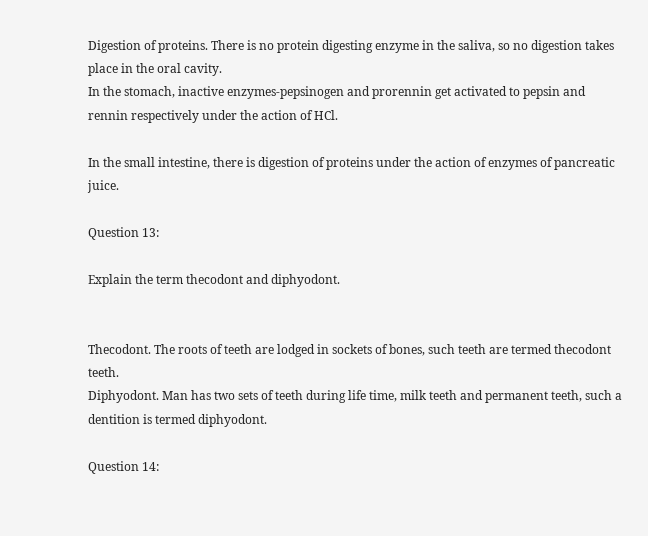Digestion of proteins. There is no protein digesting enzyme in the saliva, so no digestion takes place in the oral cavity.
In the stomach, inactive enzymes-pepsinogen and prorennin get activated to pepsin and rennin respectively under the action of HCl.

In the small intestine, there is digestion of proteins under the action of enzymes of pancreatic juice.

Question 13:

Explain the term thecodont and diphyodont.


Thecodont. The roots of teeth are lodged in sockets of bones, such teeth are termed thecodont teeth.
Diphyodont. Man has two sets of teeth during life time, milk teeth and permanent teeth, such a dentition is termed diphyodont.

Question 14: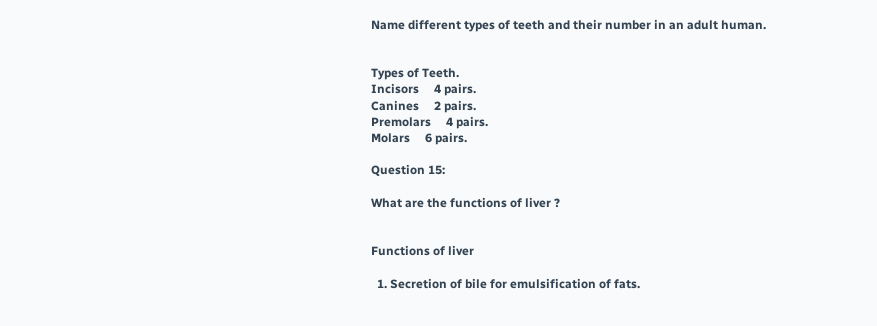Name different types of teeth and their number in an adult human.


Types of Teeth.
Incisors     4 pairs.
Canines     2 pairs.
Premolars     4 pairs.
Molars     6 pairs.

Question 15:

What are the functions of liver ?


Functions of liver

  1. Secretion of bile for emulsification of fats.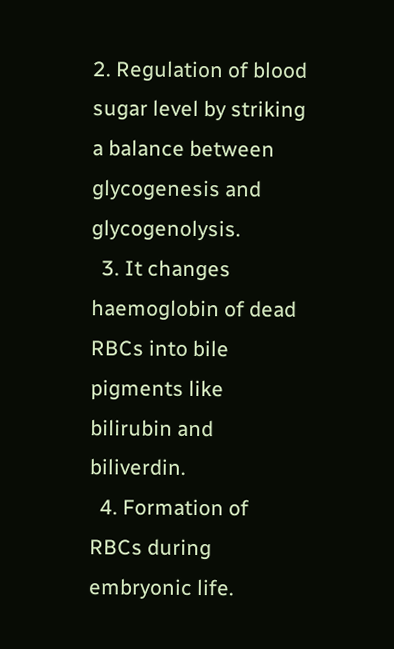2. Regulation of blood sugar level by striking a balance between glycogenesis and glycogenolysis.
  3. It changes haemoglobin of dead RBCs into bile pigments like bilirubin and biliverdin.
  4. Formation of RBCs during embryonic life.